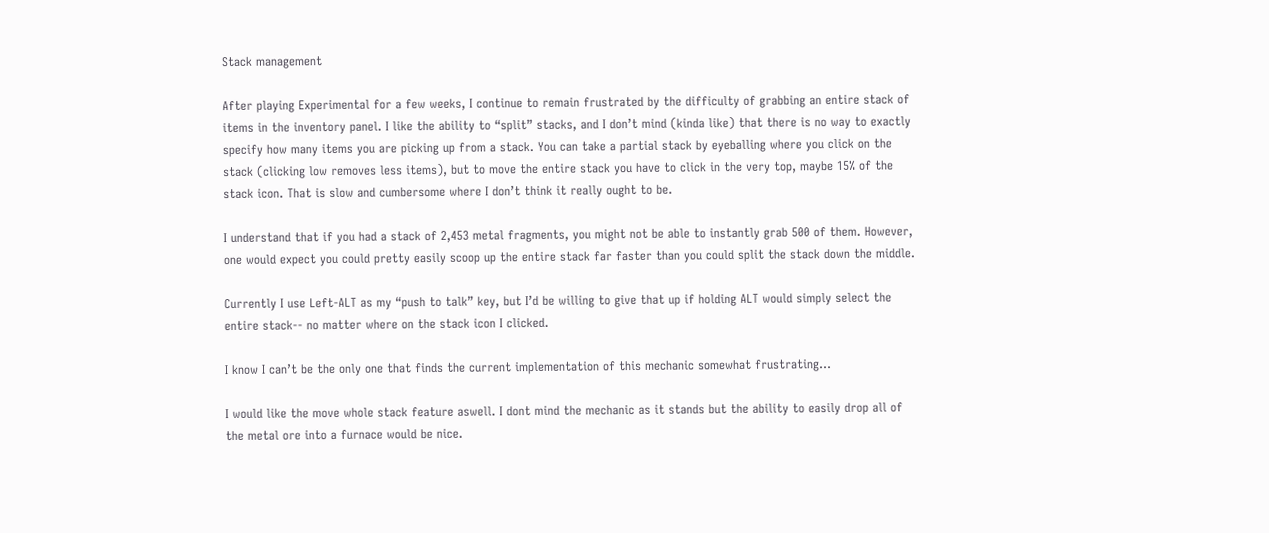Stack management

After playing Experimental for a few weeks, I continue to remain frustrated by the difficulty of grabbing an entire stack of items in the inventory panel. I like the ability to “split” stacks, and I don’t mind (kinda like) that there is no way to exactly specify how many items you are picking up from a stack. You can take a partial stack by eyeballing where you click on the stack (clicking low removes less items), but to move the entire stack you have to click in the very top, maybe 15% of the stack icon. That is slow and cumbersome where I don’t think it really ought to be.

I understand that if you had a stack of 2,453 metal fragments, you might not be able to instantly grab 500 of them. However, one would expect you could pretty easily scoop up the entire stack far faster than you could split the stack down the middle.

Currently I use Left-ALT as my “push to talk” key, but I’d be willing to give that up if holding ALT would simply select the entire stack-- no matter where on the stack icon I clicked.

I know I can’t be the only one that finds the current implementation of this mechanic somewhat frustrating…

I would like the move whole stack feature aswell. I dont mind the mechanic as it stands but the ability to easily drop all of the metal ore into a furnace would be nice.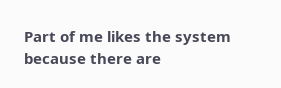Part of me likes the system because there are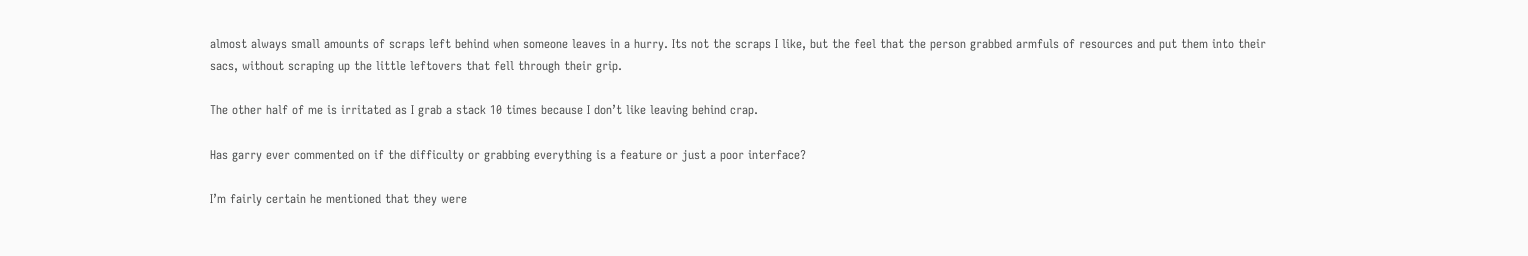almost always small amounts of scraps left behind when someone leaves in a hurry. Its not the scraps I like, but the feel that the person grabbed armfuls of resources and put them into their sacs, without scraping up the little leftovers that fell through their grip.

The other half of me is irritated as I grab a stack 10 times because I don’t like leaving behind crap.

Has garry ever commented on if the difficulty or grabbing everything is a feature or just a poor interface?

I’m fairly certain he mentioned that they were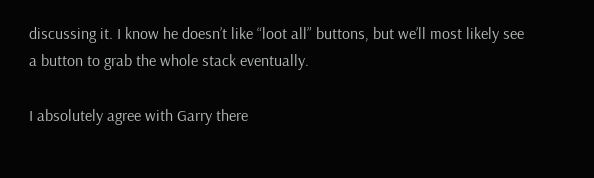discussing it. I know he doesn’t like “loot all” buttons, but we’ll most likely see a button to grab the whole stack eventually.

I absolutely agree with Garry there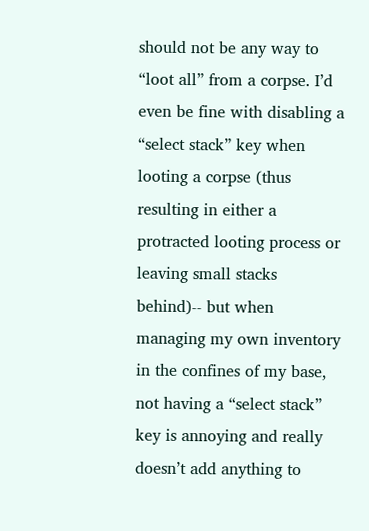should not be any way to “loot all” from a corpse. I’d even be fine with disabling a “select stack” key when looting a corpse (thus resulting in either a protracted looting process or leaving small stacks behind)-- but when managing my own inventory in the confines of my base, not having a “select stack” key is annoying and really doesn’t add anything to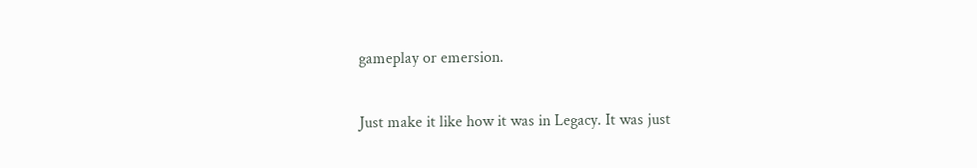gameplay or emersion.

Just make it like how it was in Legacy. It was just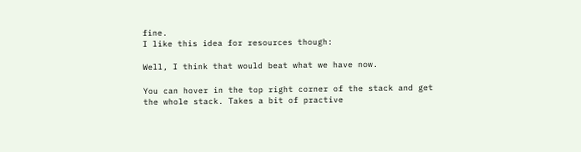fine.
I like this idea for resources though:

Well, I think that would beat what we have now.

You can hover in the top right corner of the stack and get the whole stack. Takes a bit of practive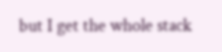but I get the whole stack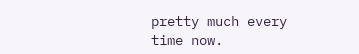pretty much every time now.